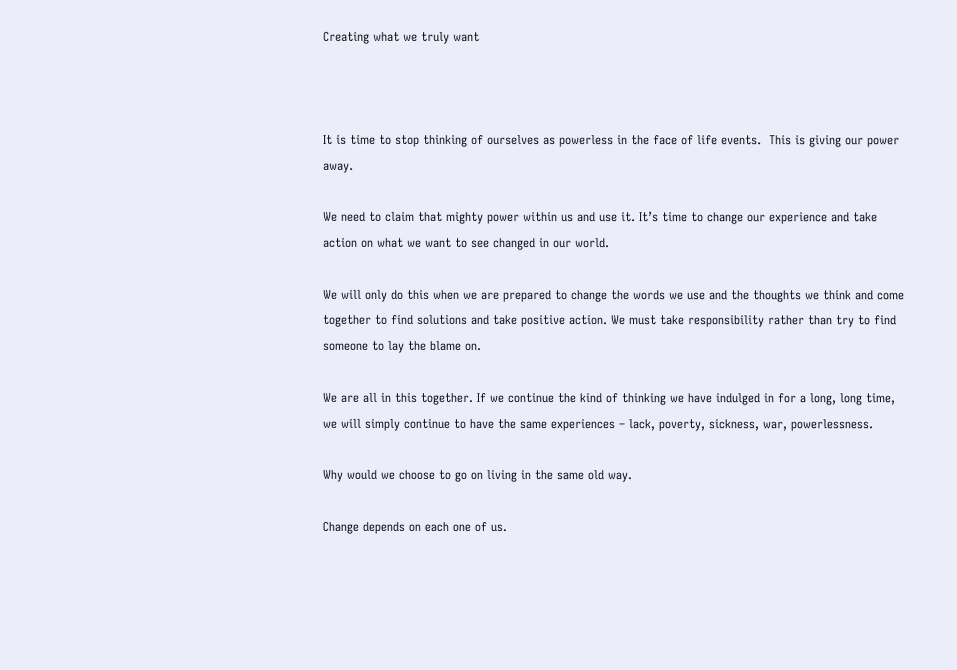Creating what we truly want



It is time to stop thinking of ourselves as powerless in the face of life events.  This is giving our power away.

We need to claim that mighty power within us and use it. It’s time to change our experience and take action on what we want to see changed in our world.

We will only do this when we are prepared to change the words we use and the thoughts we think and come together to find solutions and take positive action. We must take responsibility rather than try to find someone to lay the blame on.

We are all in this together. If we continue the kind of thinking we have indulged in for a long, long time, we will simply continue to have the same experiences – lack, poverty, sickness, war, powerlessness.

Why would we choose to go on living in the same old way.

Change depends on each one of us.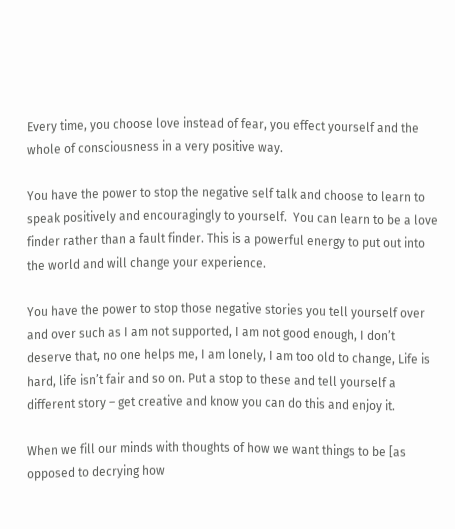Every time, you choose love instead of fear, you effect yourself and the whole of consciousness in a very positive way.

You have the power to stop the negative self talk and choose to learn to speak positively and encouragingly to yourself.  You can learn to be a love finder rather than a fault finder. This is a powerful energy to put out into the world and will change your experience.

You have the power to stop those negative stories you tell yourself over and over such as I am not supported, I am not good enough, I don’t deserve that, no one helps me, I am lonely, I am too old to change, Life is hard, life isn’t fair and so on. Put a stop to these and tell yourself a different story – get creative and know you can do this and enjoy it.

When we fill our minds with thoughts of how we want things to be [as opposed to decrying how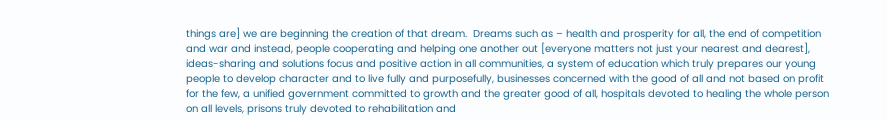things are] we are beginning the creation of that dream.  Dreams such as – health and prosperity for all, the end of competition and war and instead, people cooperating and helping one another out [everyone matters not just your nearest and dearest], ideas-sharing and solutions focus and positive action in all communities, a system of education which truly prepares our young people to develop character and to live fully and purposefully, businesses concerned with the good of all and not based on profit for the few, a unified government committed to growth and the greater good of all, hospitals devoted to healing the whole person on all levels, prisons truly devoted to rehabilitation and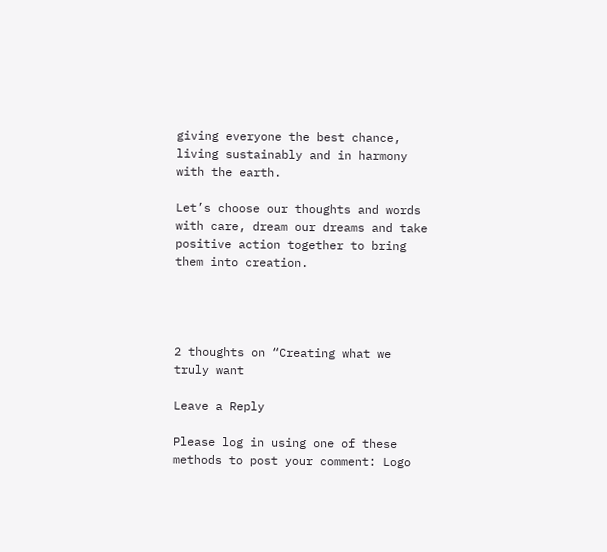giving everyone the best chance, living sustainably and in harmony with the earth.

Let’s choose our thoughts and words with care, dream our dreams and take positive action together to bring them into creation.




2 thoughts on “Creating what we truly want

Leave a Reply

Please log in using one of these methods to post your comment: Logo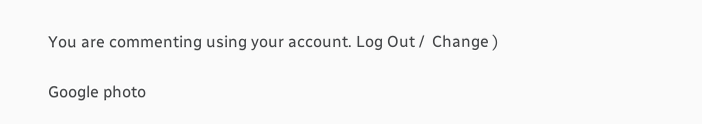You are commenting using your account. Log Out /  Change )

Google photo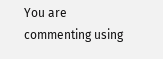You are commenting using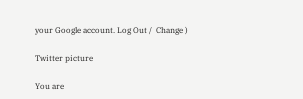your Google account. Log Out /  Change )

Twitter picture

You are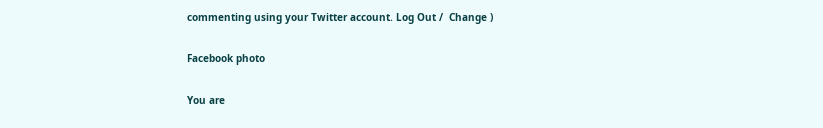commenting using your Twitter account. Log Out /  Change )

Facebook photo

You are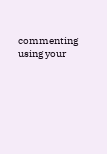commenting using your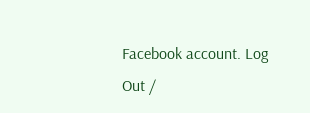Facebook account. Log Out /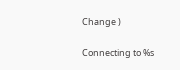Change )

Connecting to %s